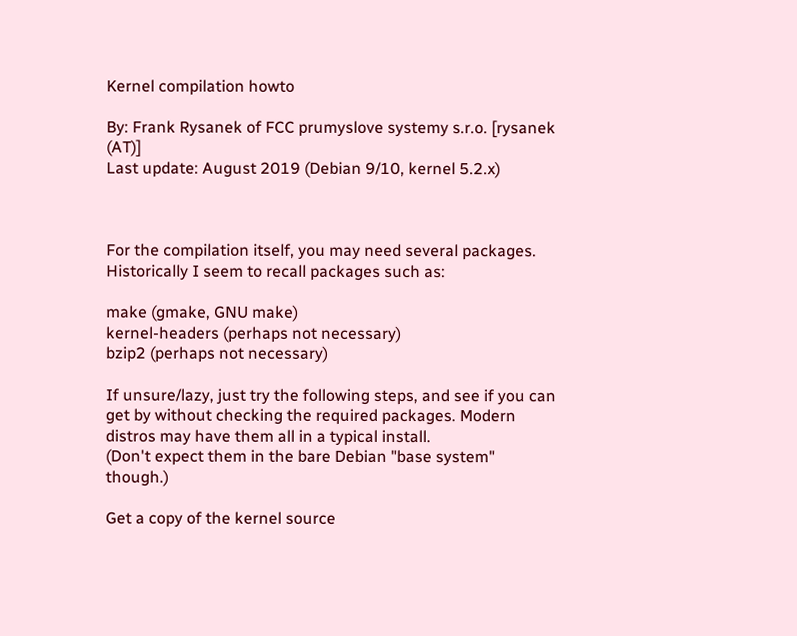Kernel compilation howto

By: Frank Rysanek of FCC prumyslove systemy s.r.o. [rysanek (AT)]
Last update: August 2019 (Debian 9/10, kernel 5.2.x)



For the compilation itself, you may need several packages. Historically I seem to recall packages such as:

make (gmake, GNU make)
kernel-headers (perhaps not necessary)
bzip2 (perhaps not necessary)

If unsure/lazy, just try the following steps, and see if you can get by without checking the required packages. Modern distros may have them all in a typical install.
(Don't expect them in the bare Debian "base system" though.)

Get a copy of the kernel source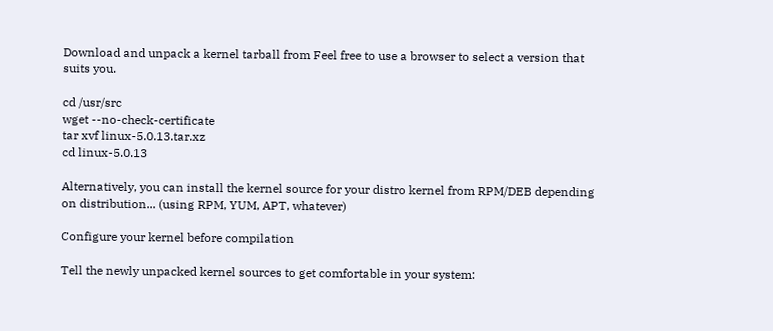Download and unpack a kernel tarball from Feel free to use a browser to select a version that suits you.

cd /usr/src
wget --no-check-certificate
tar xvf linux-5.0.13.tar.xz
cd linux-5.0.13

Alternatively, you can install the kernel source for your distro kernel from RPM/DEB depending on distribution... (using RPM, YUM, APT, whatever)

Configure your kernel before compilation

Tell the newly unpacked kernel sources to get comfortable in your system: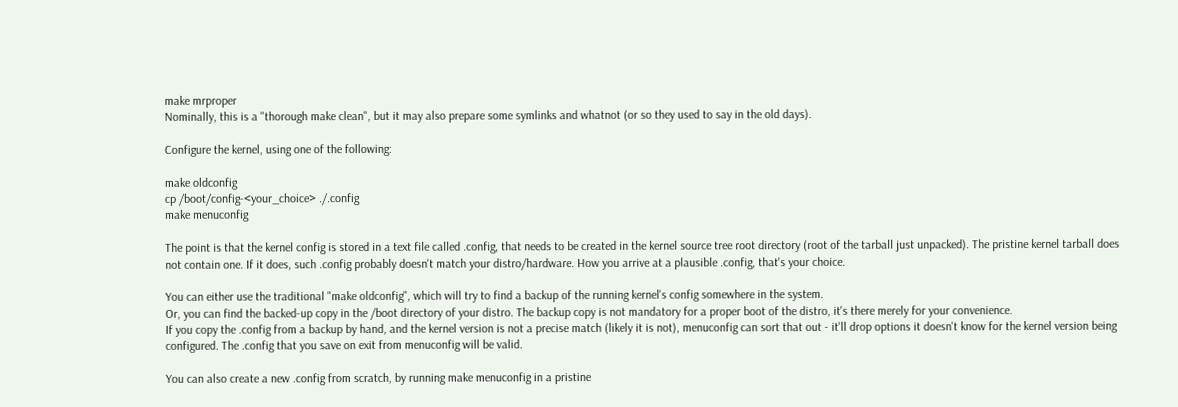make mrproper
Nominally, this is a "thorough make clean", but it may also prepare some symlinks and whatnot (or so they used to say in the old days).

Configure the kernel, using one of the following:

make oldconfig
cp /boot/config-<your_choice> ./.config
make menuconfig

The point is that the kernel config is stored in a text file called .config, that needs to be created in the kernel source tree root directory (root of the tarball just unpacked). The pristine kernel tarball does not contain one. If it does, such .config probably doesn't match your distro/hardware. How you arrive at a plausible .config, that's your choice.

You can either use the traditional "make oldconfig", which will try to find a backup of the running kernel's config somewhere in the system.
Or, you can find the backed-up copy in the /boot directory of your distro. The backup copy is not mandatory for a proper boot of the distro, it's there merely for your convenience.
If you copy the .config from a backup by hand, and the kernel version is not a precise match (likely it is not), menuconfig can sort that out - it'll drop options it doesn't know for the kernel version being configured. The .config that you save on exit from menuconfig will be valid.

You can also create a new .config from scratch, by running make menuconfig in a pristine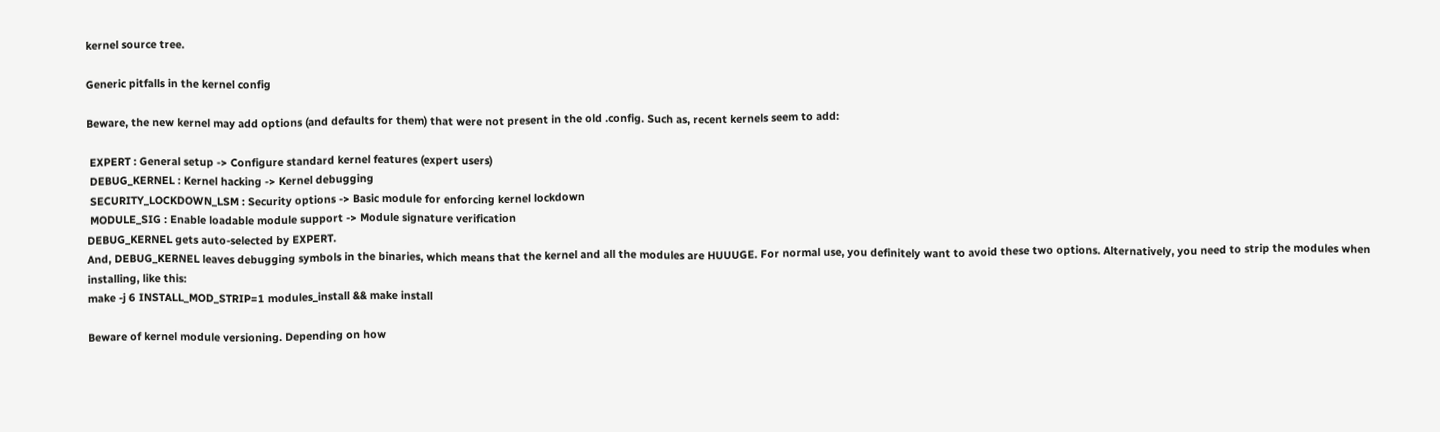kernel source tree.

Generic pitfalls in the kernel config

Beware, the new kernel may add options (and defaults for them) that were not present in the old .config. Such as, recent kernels seem to add:

 EXPERT : General setup -> Configure standard kernel features (expert users)
 DEBUG_KERNEL : Kernel hacking -> Kernel debugging
 SECURITY_LOCKDOWN_LSM : Security options -> Basic module for enforcing kernel lockdown
 MODULE_SIG : Enable loadable module support -> Module signature verification
DEBUG_KERNEL gets auto-selected by EXPERT.
And, DEBUG_KERNEL leaves debugging symbols in the binaries, which means that the kernel and all the modules are HUUUGE. For normal use, you definitely want to avoid these two options. Alternatively, you need to strip the modules when installing, like this:
make -j 6 INSTALL_MOD_STRIP=1 modules_install && make install

Beware of kernel module versioning. Depending on how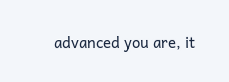advanced you are, it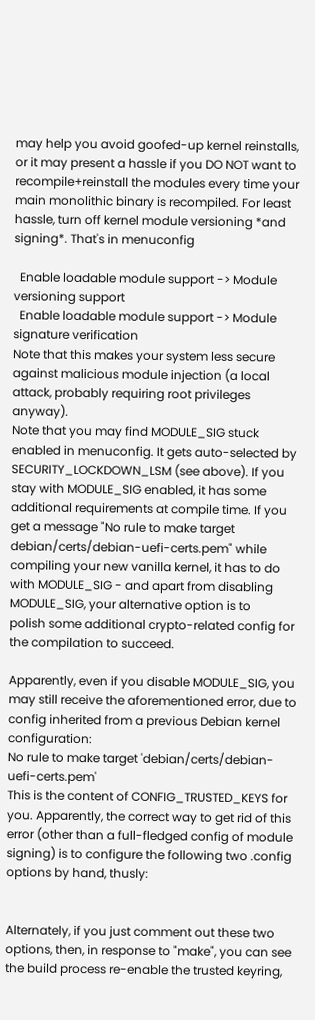may help you avoid goofed-up kernel reinstalls, or it may present a hassle if you DO NOT want to recompile+reinstall the modules every time your main monolithic binary is recompiled. For least hassle, turn off kernel module versioning *and signing*. That's in menuconfig

  Enable loadable module support -> Module versioning support
  Enable loadable module support -> Module signature verification
Note that this makes your system less secure against malicious module injection (a local attack, probably requiring root privileges anyway).
Note that you may find MODULE_SIG stuck enabled in menuconfig. It gets auto-selected by SECURITY_LOCKDOWN_LSM (see above). If you stay with MODULE_SIG enabled, it has some additional requirements at compile time. If you get a message "No rule to make target debian/certs/debian-uefi-certs.pem" while compiling your new vanilla kernel, it has to do with MODULE_SIG - and apart from disabling MODULE_SIG, your alternative option is to
polish some additional crypto-related config for the compilation to succeed.

Apparently, even if you disable MODULE_SIG, you may still receive the aforementioned error, due to config inherited from a previous Debian kernel configuration:
No rule to make target 'debian/certs/debian-uefi-certs.pem'
This is the content of CONFIG_TRUSTED_KEYS for you. Apparently, the correct way to get rid of this error (other than a full-fledged config of module signing) is to configure the following two .config options by hand, thusly:


Alternately, if you just comment out these two options, then, in response to "make", you can see the build process re-enable the trusted keyring,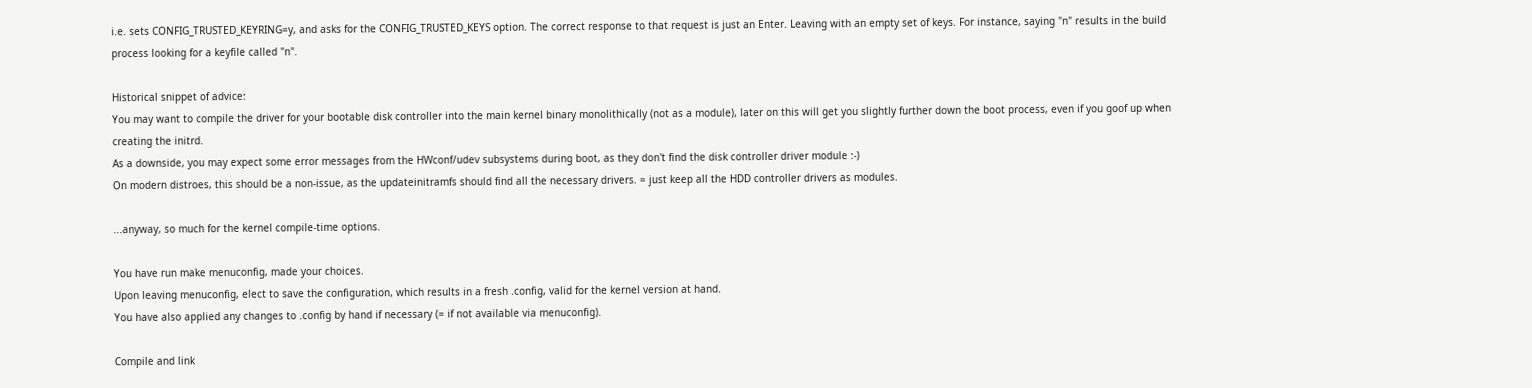i.e. sets CONFIG_TRUSTED_KEYRING=y, and asks for the CONFIG_TRUSTED_KEYS option. The correct response to that request is just an Enter. Leaving with an empty set of keys. For instance, saying "n" results in the build process looking for a keyfile called "n".

Historical snippet of advice:
You may want to compile the driver for your bootable disk controller into the main kernel binary monolithically (not as a module), later on this will get you slightly further down the boot process, even if you goof up when creating the initrd.
As a downside, you may expect some error messages from the HWconf/udev subsystems during boot, as they don't find the disk controller driver module :-)
On modern distroes, this should be a non-issue, as the updateinitramfs should find all the necessary drivers. = just keep all the HDD controller drivers as modules.

...anyway, so much for the kernel compile-time options.

You have run make menuconfig, made your choices.
Upon leaving menuconfig, elect to save the configuration, which results in a fresh .config, valid for the kernel version at hand.
You have also applied any changes to .config by hand if necessary (= if not available via menuconfig).

Compile and link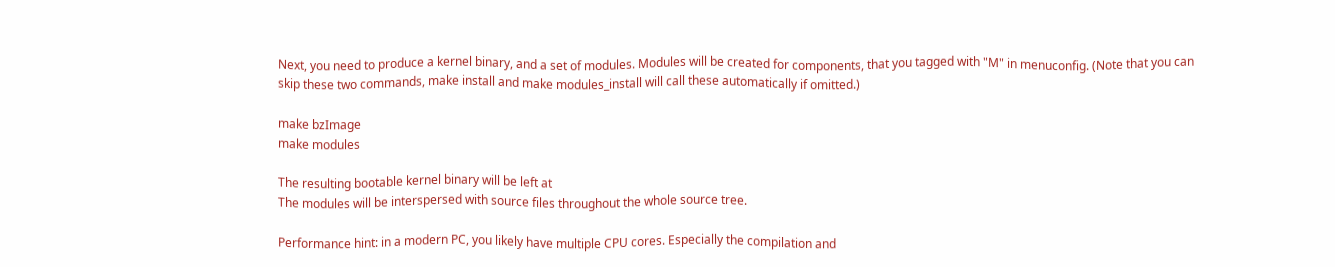Next, you need to produce a kernel binary, and a set of modules. Modules will be created for components, that you tagged with "M" in menuconfig. (Note that you can skip these two commands, make install and make modules_install will call these automatically if omitted.)

make bzImage
make modules

The resulting bootable kernel binary will be left at
The modules will be interspersed with source files throughout the whole source tree.

Performance hint: in a modern PC, you likely have multiple CPU cores. Especially the compilation and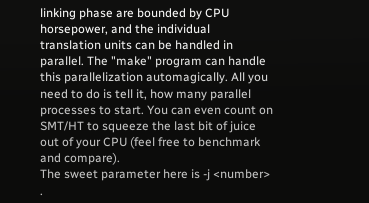linking phase are bounded by CPU horsepower, and the individual translation units can be handled in parallel. The "make" program can handle this parallelization automagically. All you need to do is tell it, how many parallel processes to start. You can even count on SMT/HT to squeeze the last bit of juice out of your CPU (feel free to benchmark and compare).
The sweet parameter here is -j <number> .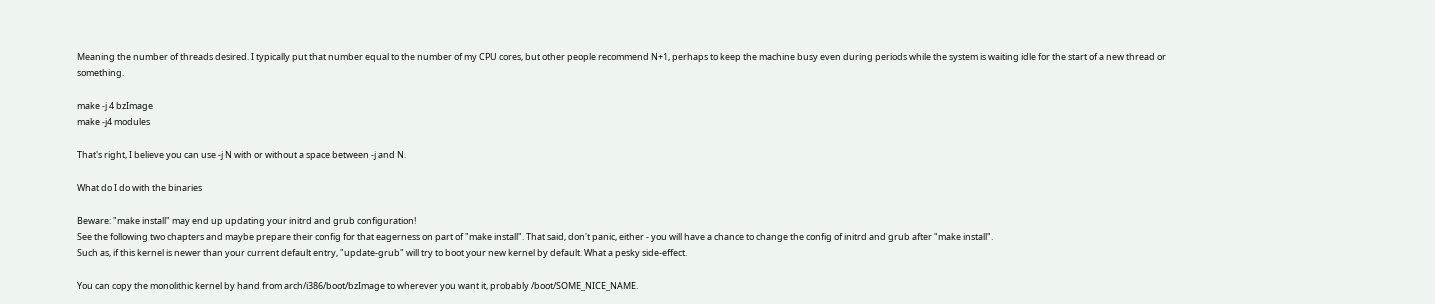Meaning the number of threads desired. I typically put that number equal to the number of my CPU cores, but other people recommend N+1, perhaps to keep the machine busy even during periods while the system is waiting idle for the start of a new thread or something.

make -j 4 bzImage
make -j4 modules

That's right, I believe you can use -j N with or without a space between -j and N.

What do I do with the binaries

Beware: "make install" may end up updating your initrd and grub configuration!
See the following two chapters and maybe prepare their config for that eagerness on part of "make install". That said, don't panic, either - you will have a chance to change the config of initrd and grub after "make install".
Such as, if this kernel is newer than your current default entry, "update-grub" will try to boot your new kernel by default. What a pesky side-effect.

You can copy the monolithic kernel by hand from arch/i386/boot/bzImage to wherever you want it, probably /boot/SOME_NICE_NAME.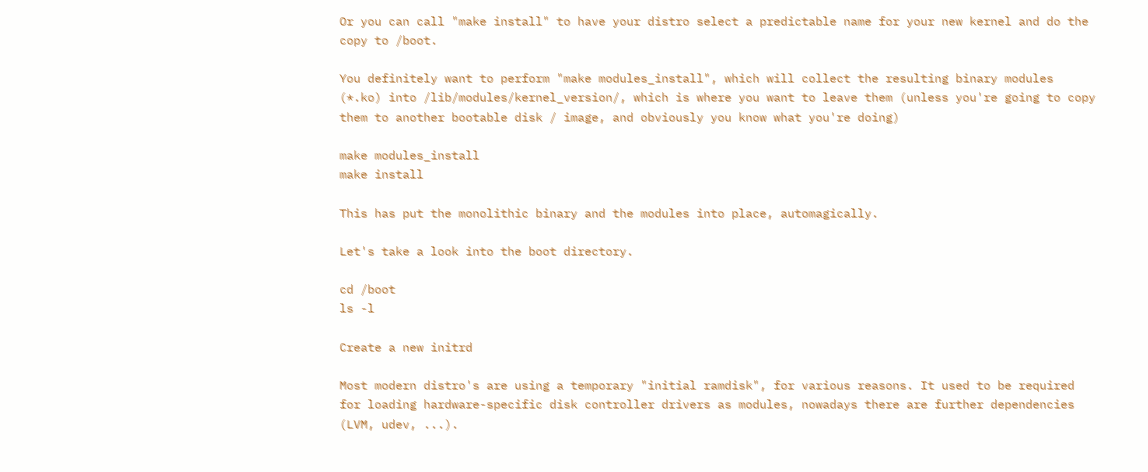Or you can call "make install" to have your distro select a predictable name for your new kernel and do the copy to /boot.

You definitely want to perform "make modules_install", which will collect the resulting binary modules (*.ko) into /lib/modules/kernel_version/, which is where you want to leave them (unless you're going to copy them to another bootable disk / image, and obviously you know what you're doing)

make modules_install
make install

This has put the monolithic binary and the modules into place, automagically.

Let's take a look into the boot directory.

cd /boot
ls -l

Create a new initrd

Most modern distro's are using a temporary "initial ramdisk", for various reasons. It used to be required for loading hardware-specific disk controller drivers as modules, nowadays there are further dependencies (LVM, udev, ...).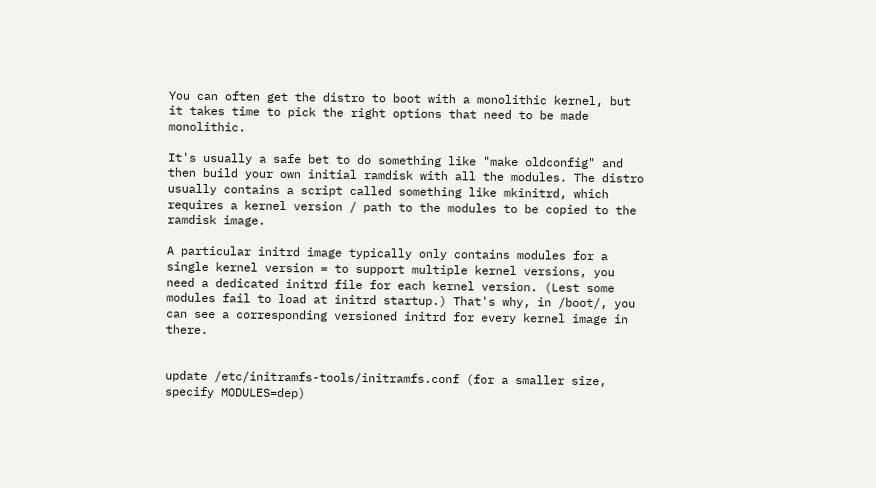You can often get the distro to boot with a monolithic kernel, but it takes time to pick the right options that need to be made monolithic.

It's usually a safe bet to do something like "make oldconfig" and then build your own initial ramdisk with all the modules. The distro usually contains a script called something like mkinitrd, which requires a kernel version / path to the modules to be copied to the ramdisk image.

A particular initrd image typically only contains modules for a single kernel version = to support multiple kernel versions, you need a dedicated initrd file for each kernel version. (Lest some modules fail to load at initrd startup.) That's why, in /boot/, you can see a corresponding versioned initrd for every kernel image in there.


update /etc/initramfs-tools/initramfs.conf (for a smaller size, specify MODULES=dep)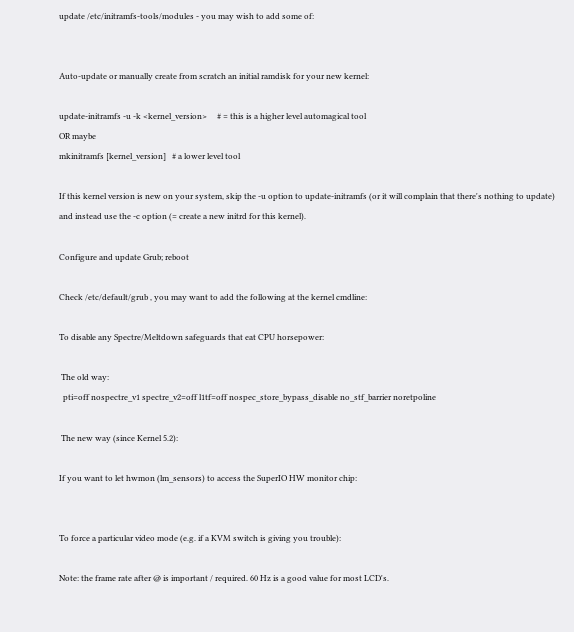update /etc/initramfs-tools/modules - you may wish to add some of:


Auto-update or manually create from scratch an initial ramdisk for your new kernel:

update-initramfs -u -k <kernel_version>     # = this is a higher level automagical tool
OR maybe
mkinitramfs [kernel_version]   # a lower level tool

If this kernel version is new on your system, skip the -u option to update-initramfs (or it will complain that there's nothing to update) and instead use the -c option (= create a new initrd for this kernel).

Configure and update Grub; reboot

Check /etc/default/grub , you may want to add the following at the kernel cmdline:

To disable any Spectre/Meltdown safeguards that eat CPU horsepower:

 The old way:
  pti=off nospectre_v1 spectre_v2=off l1tf=off nospec_store_bypass_disable no_stf_barrier noretpoline

 The new way (since Kernel 5.2):

If you want to let hwmon (lm_sensors) to access the SuperIO HW monitor chip:


To force a particular video mode (e.g. if a KVM switch is giving you trouble):

Note: the frame rate after @ is important / required. 60 Hz is a good value for most LCD's.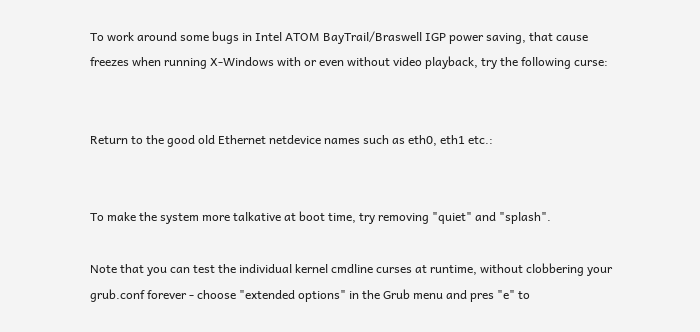To work around some bugs in Intel ATOM BayTrail/Braswell IGP power saving, that cause freezes when running X-Windows with or even without video playback, try the following curse:


Return to the good old Ethernet netdevice names such as eth0, eth1 etc.:


To make the system more talkative at boot time, try removing "quiet" and "splash".

Note that you can test the individual kernel cmdline curses at runtime, without clobbering your grub.conf forever - choose "extended options" in the Grub menu and pres "e" to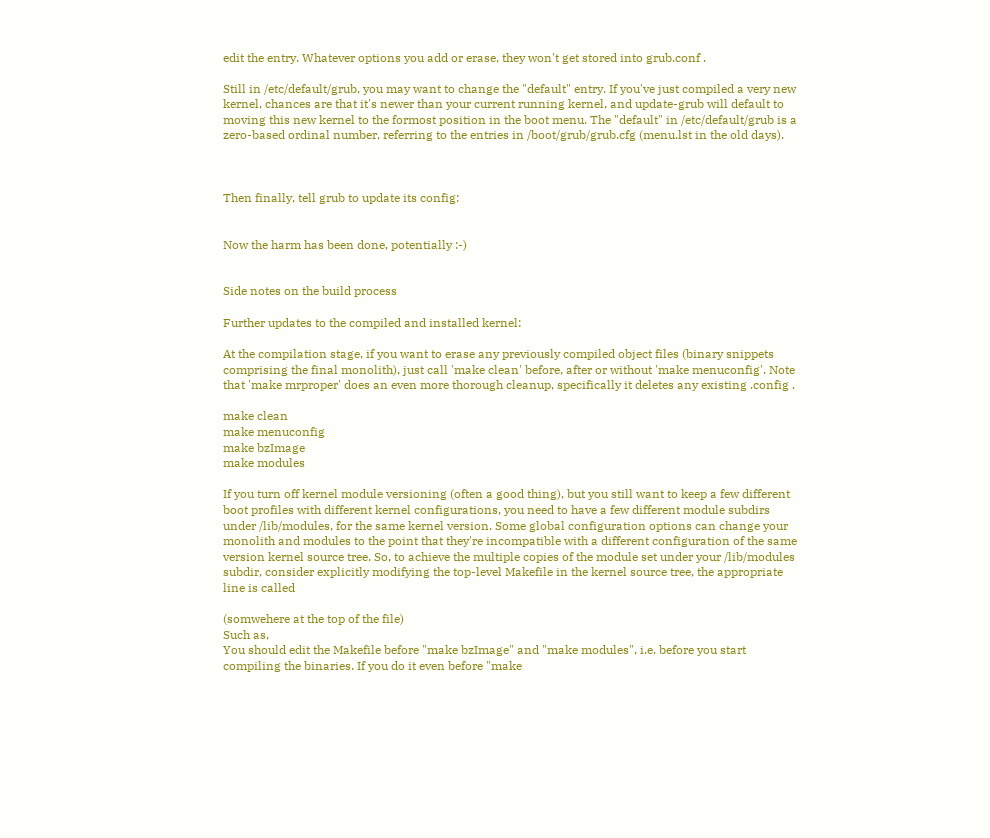edit the entry. Whatever options you add or erase, they won't get stored into grub.conf .

Still in /etc/default/grub, you may want to change the "default" entry. If you've just compiled a very new kernel, chances are that it's newer than your current running kernel, and update-grub will default to moving this new kernel to the formost position in the boot menu. The "default" in /etc/default/grub is a zero-based ordinal number, referring to the entries in /boot/grub/grub.cfg (menu.lst in the old days).



Then finally, tell grub to update its config:


Now the harm has been done, potentially :-)


Side notes on the build process

Further updates to the compiled and installed kernel:

At the compilation stage, if you want to erase any previously compiled object files (binary snippets comprising the final monolith), just call 'make clean' before, after or without 'make menuconfig'. Note that 'make mrproper' does an even more thorough cleanup, specifically it deletes any existing .config .

make clean
make menuconfig
make bzImage
make modules

If you turn off kernel module versioning (often a good thing), but you still want to keep a few different boot profiles with different kernel configurations, you need to have a few different module subdirs under /lib/modules, for the same kernel version. Some global configuration options can change your monolith and modules to the point that they're incompatible with a different configuration of the same version kernel source tree. So, to achieve the multiple copies of the module set under your /lib/modules subdir, consider explicitly modifying the top-level Makefile in the kernel source tree, the appropriate line is called

(somwehere at the top of the file)
Such as,
You should edit the Makefile before "make bzImage" and "make modules", i.e. before you start compiling the binaries. If you do it even before "make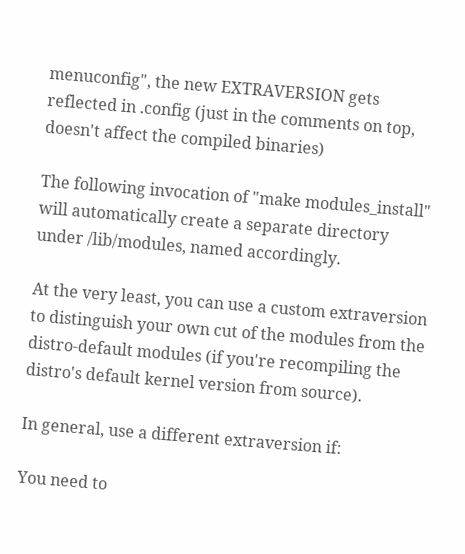menuconfig", the new EXTRAVERSION gets reflected in .config (just in the comments on top, doesn't affect the compiled binaries)

The following invocation of "make modules_install" will automatically create a separate directory under /lib/modules, named accordingly.

At the very least, you can use a custom extraversion to distinguish your own cut of the modules from the distro-default modules (if you're recompiling the distro's default kernel version from source).

In general, use a different extraversion if:

You need to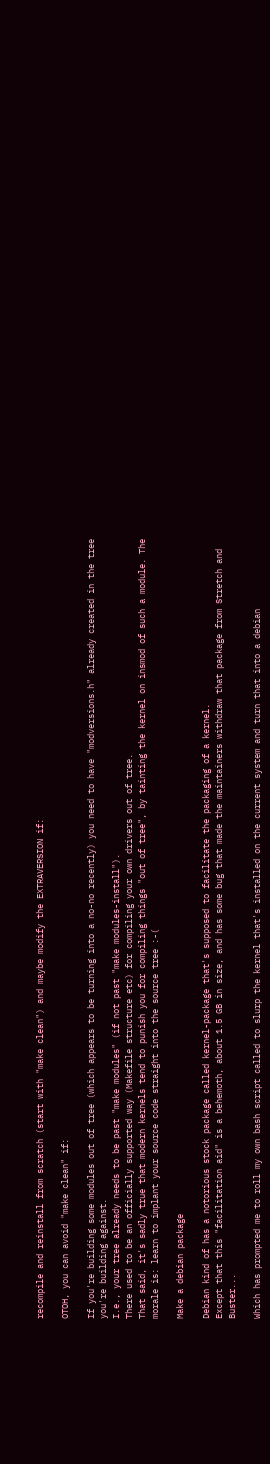recompile and reinstall from scratch (start with "make clean") and maybe modify the EXTRAVERSION if:

OTOH, you can avoid "make clean" if:

If you're building some modules out of tree (which appears to be turning into a no-no recently) you need to have "modversions.h" already created in the tree you're building against.
I.e., your tree already needs to be past "make modules" (if not past "make modules-install").
There used to be an officially supported way (Makefile structure etc) for compiling your own drivers out of tree.
That said, it's sadly true that modern kernels tend to punish you for compiling things "out of tree", by tainting the kernel on insmod of such a module. The morale is: learn to implant your source code straight into the source tree :-(

Make a debian package

Debian kind of has a notorious stock package called kernel-package that's supposed to facilitate the packaging of a kernel.
Except that this "facilitation aid" is a behemoth, about 1.5 GB in size, and has some bug that made the maintainers withdraw that package from Stretch and Buster...

Which has prompted me to roll my own bash script called to slurp the kernel that's installed on the current system and turn that into a debian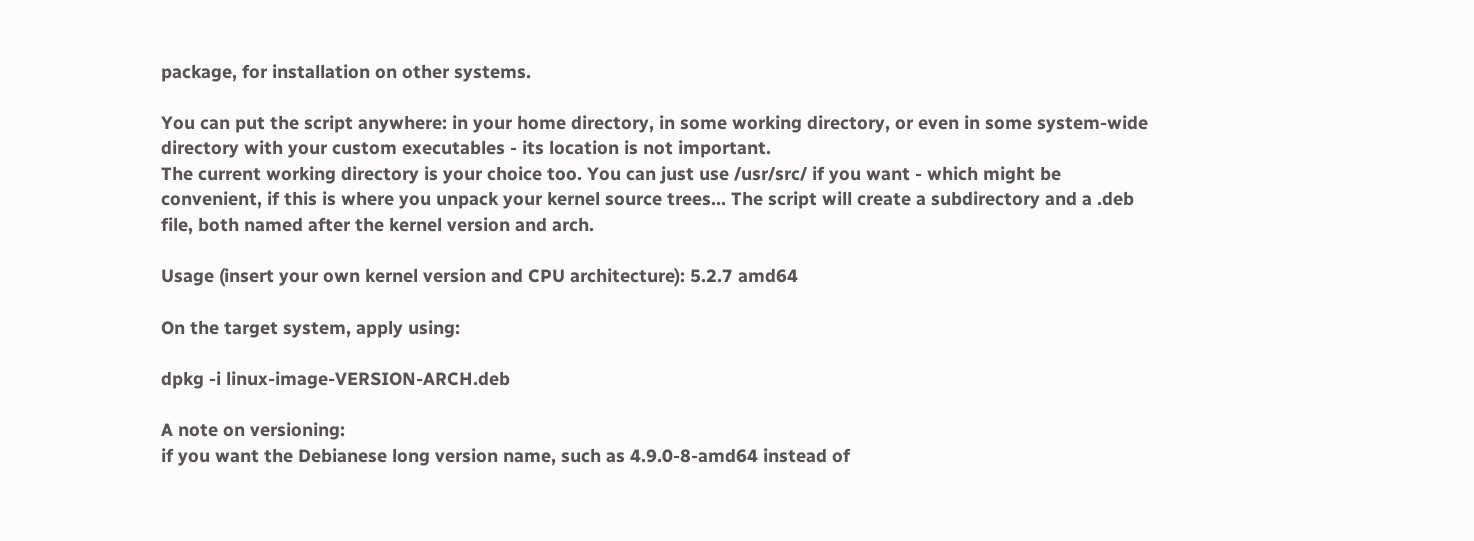package, for installation on other systems.

You can put the script anywhere: in your home directory, in some working directory, or even in some system-wide directory with your custom executables - its location is not important.
The current working directory is your choice too. You can just use /usr/src/ if you want - which might be convenient, if this is where you unpack your kernel source trees... The script will create a subdirectory and a .deb file, both named after the kernel version and arch.

Usage (insert your own kernel version and CPU architecture): 5.2.7 amd64

On the target system, apply using:

dpkg -i linux-image-VERSION-ARCH.deb

A note on versioning:
if you want the Debianese long version name, such as 4.9.0-8-amd64 instead of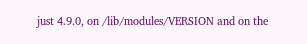just 4.9.0, on /lib/modules/VERSION and on the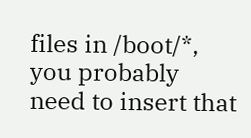files in /boot/*, you probably need to insert that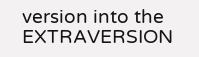version into the EXTRAVERSION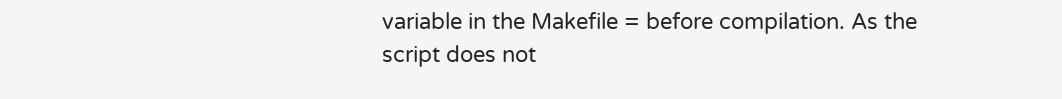variable in the Makefile = before compilation. As the script does not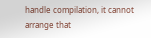handle compilation, it cannot arrange that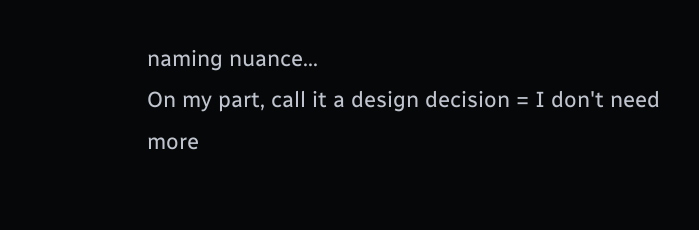naming nuance...
On my part, call it a design decision = I don't need more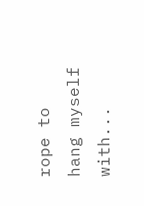rope to hang myself with...